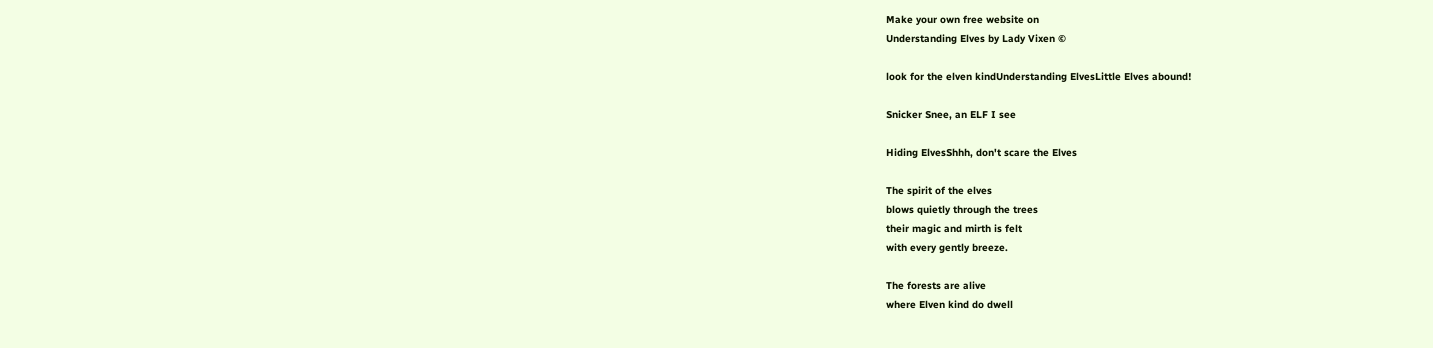Make your own free website on
Understanding Elves by Lady Vixen ©

look for the elven kindUnderstanding ElvesLittle Elves abound!

Snicker Snee, an ELF I see

Hiding ElvesShhh, don't scare the Elves

The spirit of the elves
blows quietly through the trees
their magic and mirth is felt
with every gently breeze.

The forests are alive
where Elven kind do dwell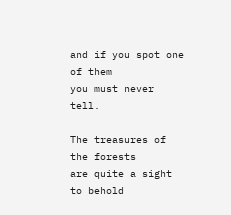and if you spot one of them
you must never tell.

The treasures of the forests
are quite a sight to behold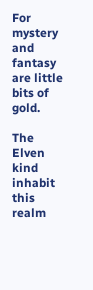For mystery and fantasy
are little bits of gold.

The Elven kind inhabit this realm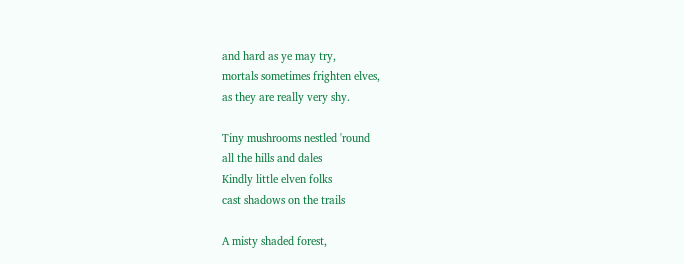and hard as ye may try,
mortals sometimes frighten elves,
as they are really very shy.

Tiny mushrooms nestled 'round
all the hills and dales
Kindly little elven folks
cast shadows on the trails

A misty shaded forest,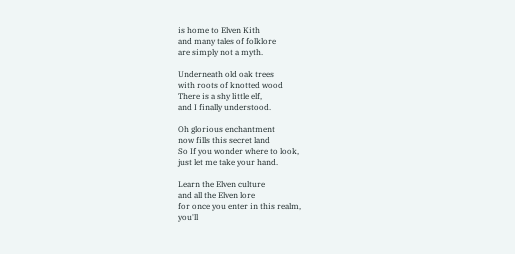is home to Elven Kith
and many tales of folklore
are simply not a myth.

Underneath old oak trees
with roots of knotted wood
There is a shy little elf,
and I finally understood.

Oh glorious enchantment
now fills this secret land
So If you wonder where to look,
just let me take your hand.

Learn the Elven culture
and all the Elven lore
for once you enter in this realm,
you'll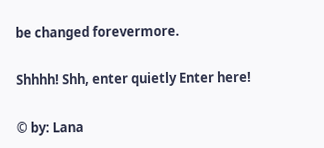be changed forevermore.

Shhhh! Shh, enter quietly Enter here!

© by: Lana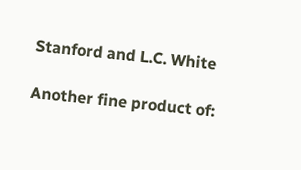Stanford and L.C. White

Another fine product of: